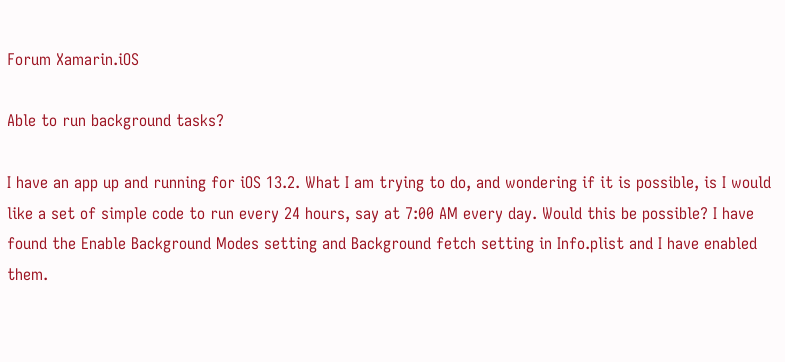Forum Xamarin.iOS

Able to run background tasks?

I have an app up and running for iOS 13.2. What I am trying to do, and wondering if it is possible, is I would like a set of simple code to run every 24 hours, say at 7:00 AM every day. Would this be possible? I have found the Enable Background Modes setting and Background fetch setting in Info.plist and I have enabled them.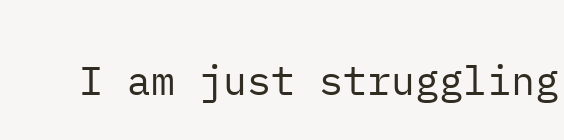I am just struggling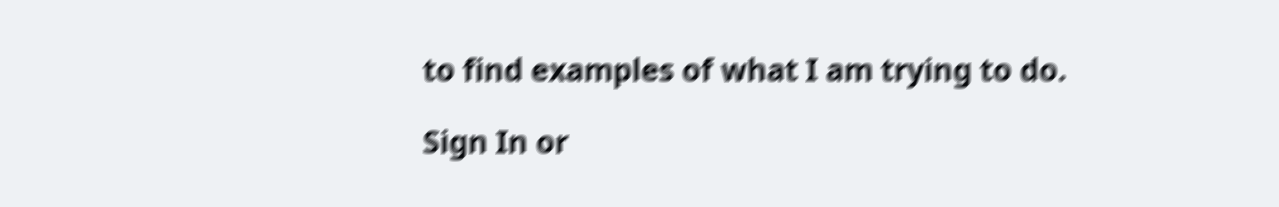to find examples of what I am trying to do.

Sign In or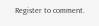Register to comment.